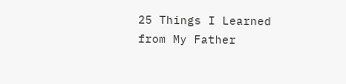25 Things I Learned from My Father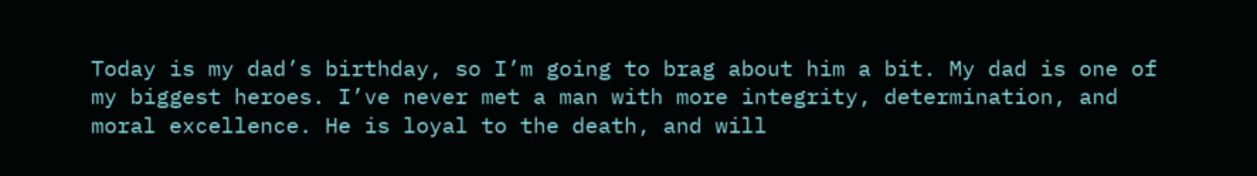Today is my dad’s birthday, so I’m going to brag about him a bit. My dad is one of my biggest heroes. I’ve never met a man with more integrity, determination, and moral excellence. He is loyal to the death, and will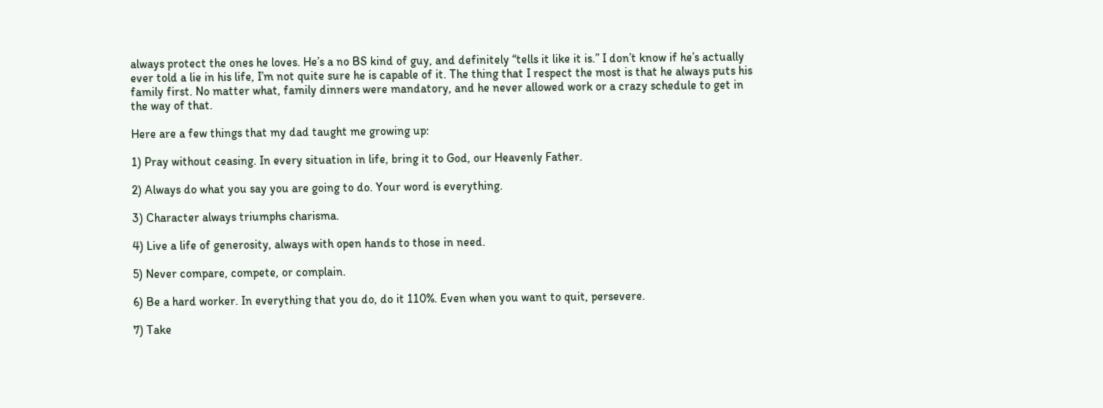always protect the ones he loves. He’s a no BS kind of guy, and definitely “tells it like it is.” I don’t know if he’s actually ever told a lie in his life, I’m not quite sure he is capable of it. The thing that I respect the most is that he always puts his family first. No matter what, family dinners were mandatory, and he never allowed work or a crazy schedule to get in the way of that.

Here are a few things that my dad taught me growing up:

1) Pray without ceasing. In every situation in life, bring it to God, our Heavenly Father.

2) Always do what you say you are going to do. Your word is everything.

3) Character always triumphs charisma.

4) Live a life of generosity, always with open hands to those in need.

5) Never compare, compete, or complain.

6) Be a hard worker. In everything that you do, do it 110%. Even when you want to quit, persevere.

7) Take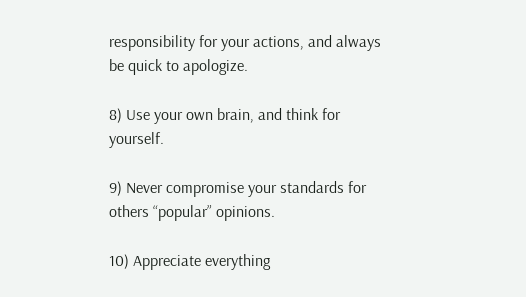responsibility for your actions, and always be quick to apologize.

8) Use your own brain, and think for yourself.

9) Never compromise your standards for others “popular” opinions.

10) Appreciate everything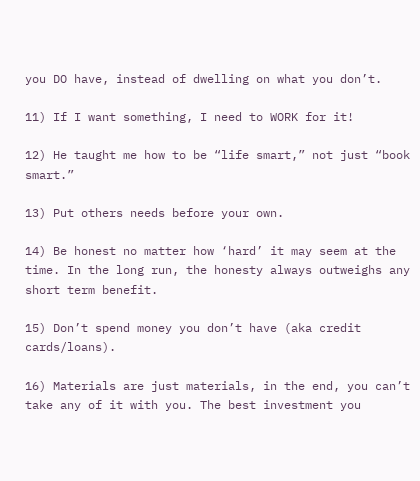you DO have, instead of dwelling on what you don’t.

11) If I want something, I need to WORK for it!

12) He taught me how to be “life smart,” not just “book smart.”

13) Put others needs before your own.

14) Be honest no matter how ‘hard’ it may seem at the time. In the long run, the honesty always outweighs any short term benefit.

15) Don’t spend money you don’t have (aka credit cards/loans).

16) Materials are just materials, in the end, you can’t take any of it with you. The best investment you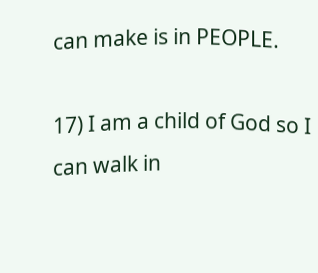can make is in PEOPLE.

17) I am a child of God so I can walk in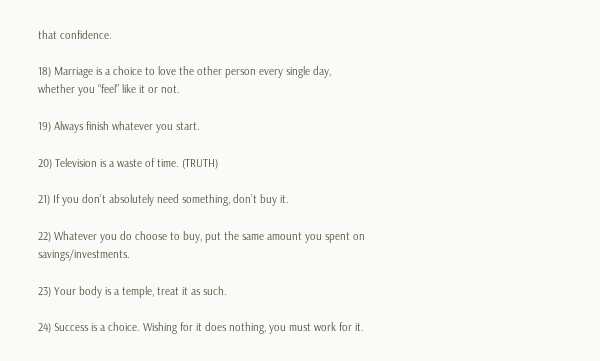that confidence.

18) Marriage is a choice to love the other person every single day, whether you “feel” like it or not.

19) Always finish whatever you start.

20) Television is a waste of time. (TRUTH)

21) If you don’t absolutely need something, don’t buy it.

22) Whatever you do choose to buy, put the same amount you spent on savings/investments.

23) Your body is a temple, treat it as such.

24) Success is a choice. Wishing for it does nothing, you must work for it.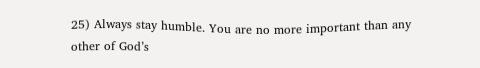25) Always stay humble. You are no more important than any other of God’s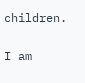children.

I am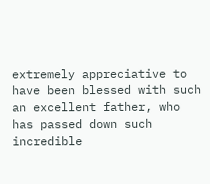extremely appreciative to have been blessed with such an excellent father, who has passed down such incredible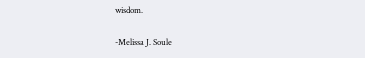wisdom.

-Melissa J. Soule